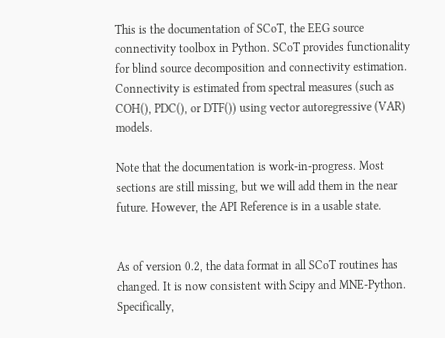This is the documentation of SCoT, the EEG source connectivity toolbox in Python. SCoT provides functionality for blind source decomposition and connectivity estimation. Connectivity is estimated from spectral measures (such as COH(), PDC(), or DTF()) using vector autoregressive (VAR) models.

Note that the documentation is work-in-progress. Most sections are still missing, but we will add them in the near future. However, the API Reference is in a usable state.


As of version 0.2, the data format in all SCoT routines has changed. It is now consistent with Scipy and MNE-Python. Specifically,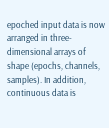epoched input data is now arranged in three-dimensional arrays of shape (epochs, channels, samples). In addition, continuous data is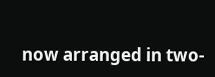now arranged in two-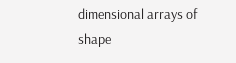dimensional arrays of shape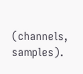(channels, samples).